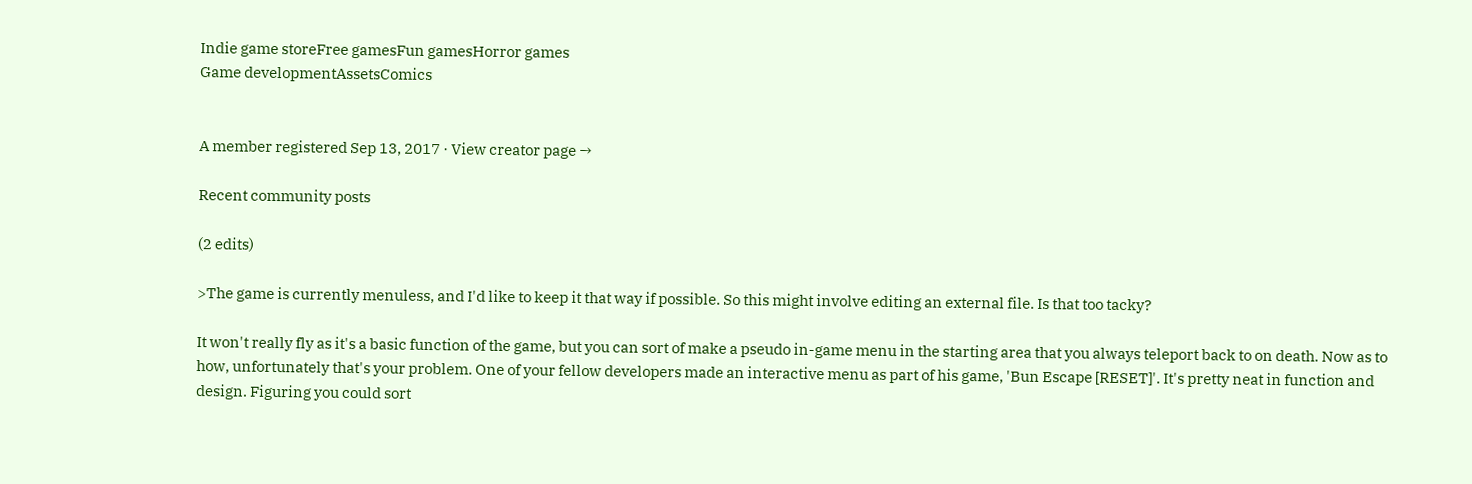Indie game storeFree gamesFun gamesHorror games
Game developmentAssetsComics


A member registered Sep 13, 2017 · View creator page →

Recent community posts

(2 edits)

>The game is currently menuless, and I'd like to keep it that way if possible. So this might involve editing an external file. Is that too tacky?

It won't really fly as it's a basic function of the game, but you can sort of make a pseudo in-game menu in the starting area that you always teleport back to on death. Now as to how, unfortunately that's your problem. One of your fellow developers made an interactive menu as part of his game, 'Bun Escape [RESET]'. It's pretty neat in function and design. Figuring you could sort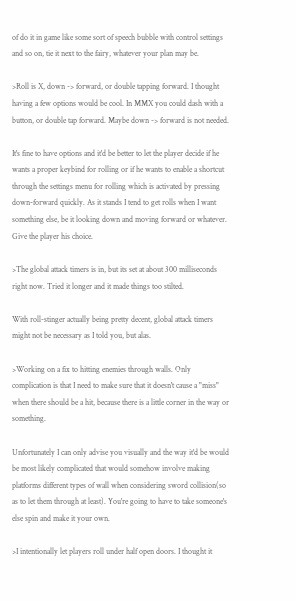of do it in game like some sort of speech bubble with control settings and so on, tie it next to the fairy, whatever your plan may be.

>Roll is X, down -> forward, or double tapping forward. I thought having a few options would be cool. In MMX you could dash with a button, or double tap forward. Maybe down -> forward is not needed.

It's fine to have options and it'd be better to let the player decide if he wants a proper keybind for rolling or if he wants to enable a shortcut through the settings menu for rolling which is activated by pressing down-forward quickly. As it stands I tend to get rolls when I want something else, be it looking down and moving forward or whatever. Give the player his choice.

>The global attack timers is in, but its set at about 300 milliseconds right now. Tried it longer and it made things too stilted.

With roll-stinger actually being pretty decent, global attack timers might not be necessary as I told you, but alas.

>Working on a fix to hitting enemies through walls. Only complication is that I need to make sure that it doesn't cause a "miss" when there should be a hit, because there is a little corner in the way or something.

Unfortunately I can only advise you visually and the way it'd be would be most likely complicated that would somehow involve making platforms different types of wall when considering sword collision(so as to let them through at least). You're going to have to take someone's else spin and make it your own.

>I intentionally let players roll under half open doors. I thought it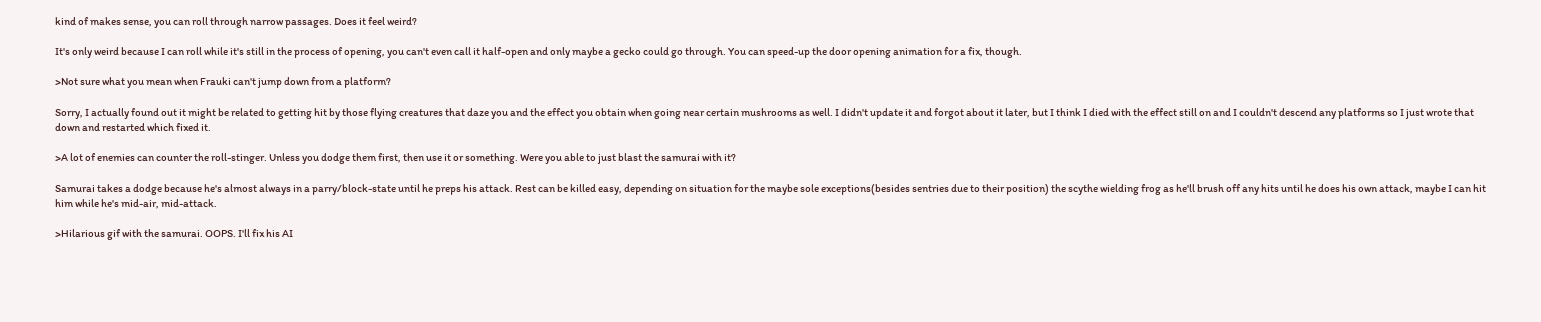kind of makes sense, you can roll through narrow passages. Does it feel weird?

It's only weird because I can roll while it's still in the process of opening, you can't even call it half-open and only maybe a gecko could go through. You can speed-up the door opening animation for a fix, though.

>Not sure what you mean when Frauki can't jump down from a platform?

Sorry, I actually found out it might be related to getting hit by those flying creatures that daze you and the effect you obtain when going near certain mushrooms as well. I didn't update it and forgot about it later, but I think I died with the effect still on and I couldn't descend any platforms so I just wrote that down and restarted which fixed it.

>A lot of enemies can counter the roll-stinger. Unless you dodge them first, then use it or something. Were you able to just blast the samurai with it?

Samurai takes a dodge because he's almost always in a parry/block-state until he preps his attack. Rest can be killed easy, depending on situation for the maybe sole exceptions(besides sentries due to their position) the scythe wielding frog as he'll brush off any hits until he does his own attack, maybe I can hit him while he's mid-air, mid-attack.

>Hilarious gif with the samurai. OOPS. I'll fix his AI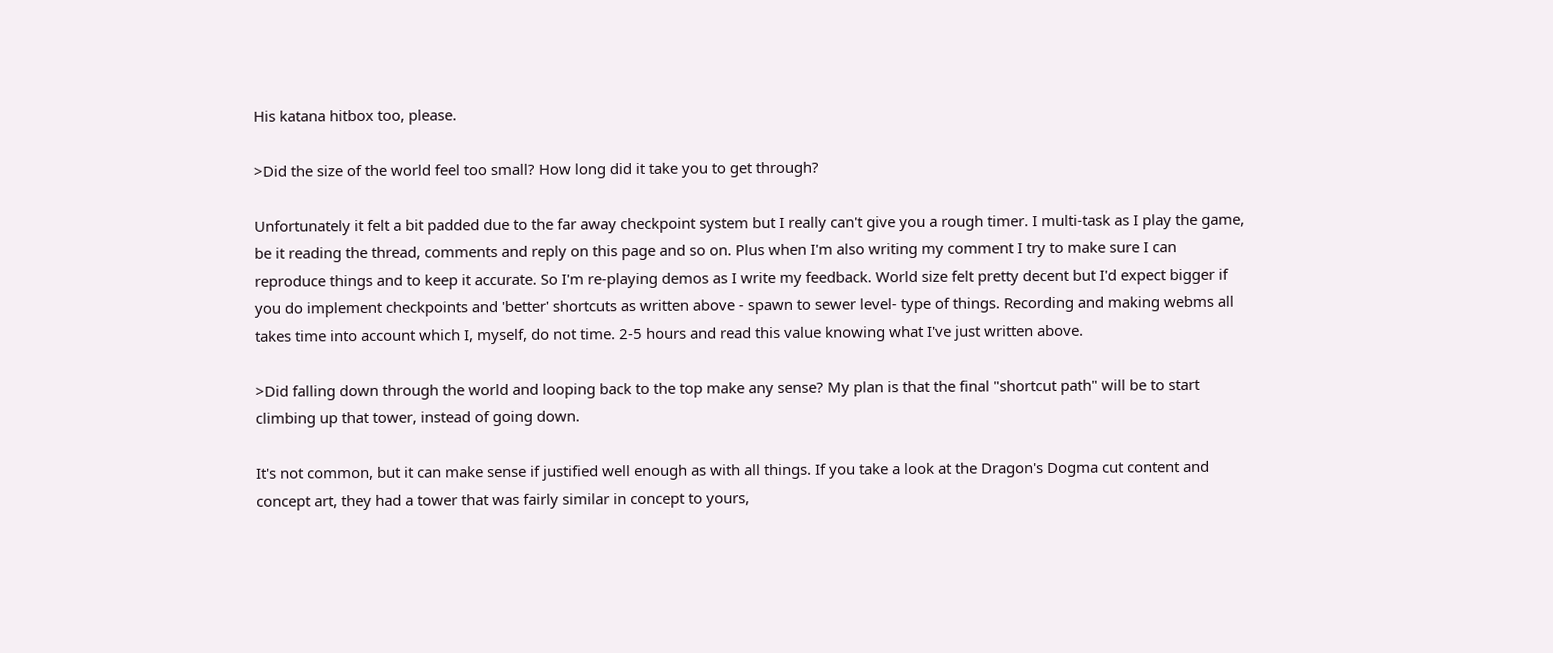His katana hitbox too, please.

>Did the size of the world feel too small? How long did it take you to get through?

Unfortunately it felt a bit padded due to the far away checkpoint system but I really can't give you a rough timer. I multi-task as I play the game, be it reading the thread, comments and reply on this page and so on. Plus when I'm also writing my comment I try to make sure I can reproduce things and to keep it accurate. So I'm re-playing demos as I write my feedback. World size felt pretty decent but I'd expect bigger if you do implement checkpoints and 'better' shortcuts as written above - spawn to sewer level- type of things. Recording and making webms all takes time into account which I, myself, do not time. 2-5 hours and read this value knowing what I've just written above.

>Did falling down through the world and looping back to the top make any sense? My plan is that the final "shortcut path" will be to start climbing up that tower, instead of going down.

It's not common, but it can make sense if justified well enough as with all things. If you take a look at the Dragon's Dogma cut content and concept art, they had a tower that was fairly similar in concept to yours,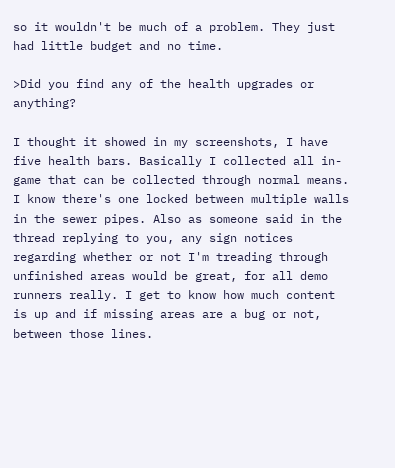so it wouldn't be much of a problem. They just had little budget and no time.

>Did you find any of the health upgrades or anything?

I thought it showed in my screenshots, I have five health bars. Basically I collected all in-game that can be collected through normal means. I know there's one locked between multiple walls in the sewer pipes. Also as someone said in the thread replying to you, any sign notices regarding whether or not I'm treading through unfinished areas would be great, for all demo runners really. I get to know how much content is up and if missing areas are a bug or not, between those lines.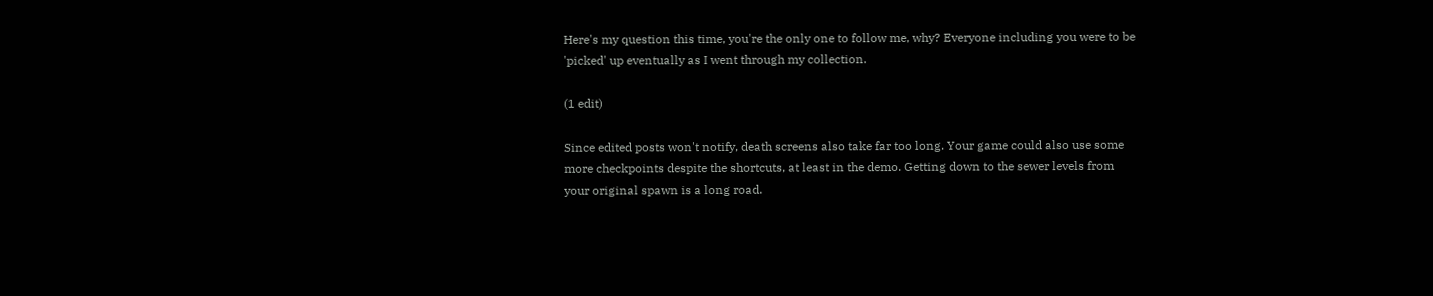Here's my question this time, you're the only one to follow me, why? Everyone including you were to be 'picked' up eventually as I went through my collection.

(1 edit)

Since edited posts won't notify, death screens also take far too long. Your game could also use some more checkpoints despite the shortcuts, at least in the demo. Getting down to the sewer levels from your original spawn is a long road.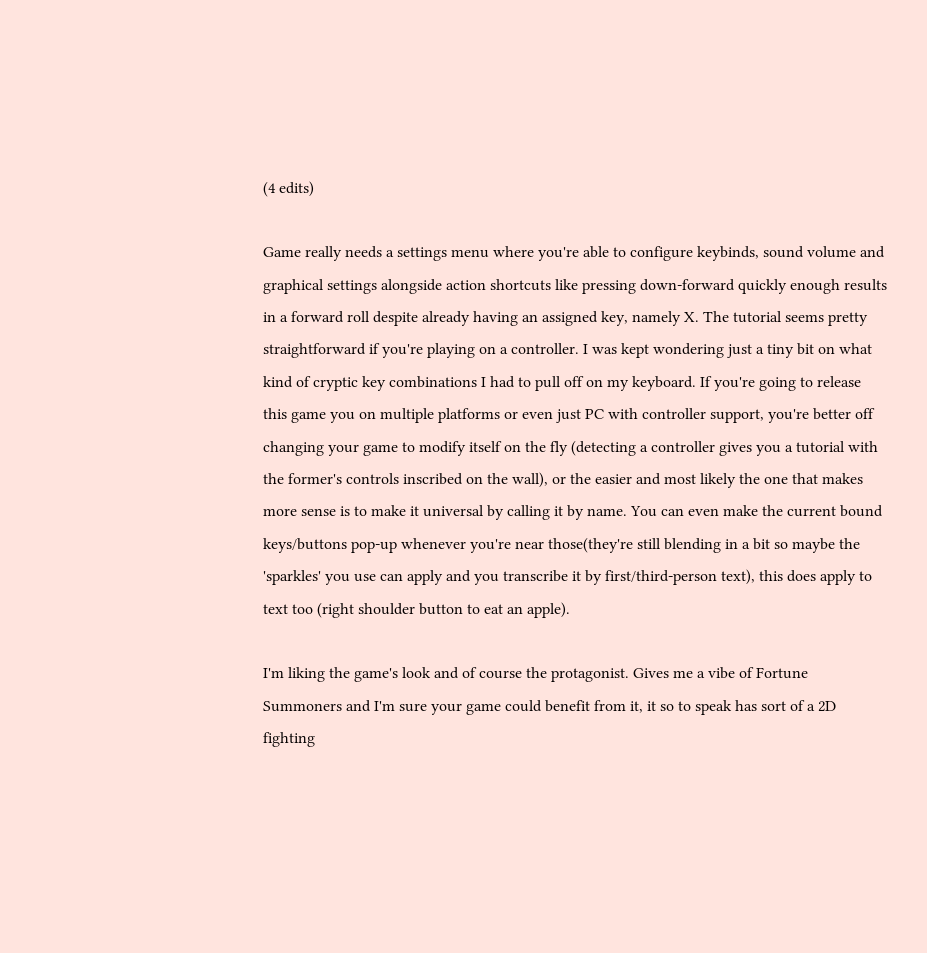(4 edits)

Game really needs a settings menu where you're able to configure keybinds, sound volume and graphical settings alongside action shortcuts like pressing down-forward quickly enough results in a forward roll despite already having an assigned key, namely X. The tutorial seems pretty straightforward if you're playing on a controller. I was kept wondering just a tiny bit on what kind of cryptic key combinations I had to pull off on my keyboard. If you're going to release this game you on multiple platforms or even just PC with controller support, you're better off changing your game to modify itself on the fly (detecting a controller gives you a tutorial with the former's controls inscribed on the wall), or the easier and most likely the one that makes more sense is to make it universal by calling it by name. You can even make the current bound keys/buttons pop-up whenever you're near those(they're still blending in a bit so maybe the 'sparkles' you use can apply and you transcribe it by first/third-person text), this does apply to text too (right shoulder button to eat an apple).

I'm liking the game's look and of course the protagonist. Gives me a vibe of Fortune Summoners and I'm sure your game could benefit from it, it so to speak has sort of a 2D fighting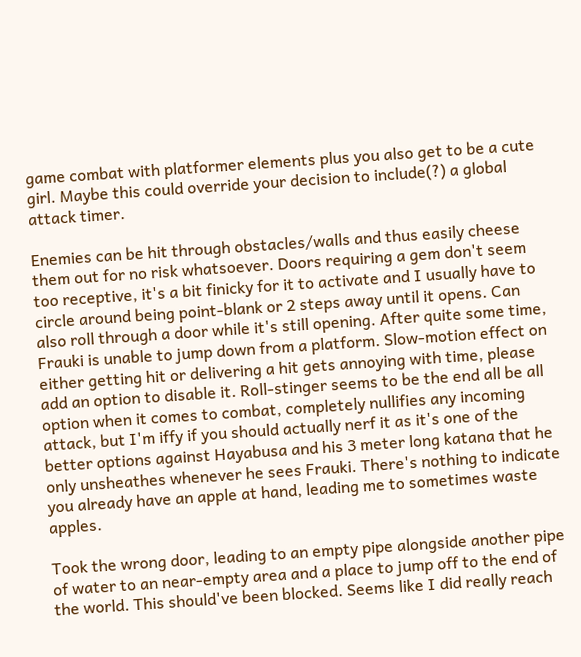game combat with platformer elements plus you also get to be a cute girl. Maybe this could override your decision to include(?) a global attack timer.

Enemies can be hit through obstacles/walls and thus easily cheese them out for no risk whatsoever. Doors requiring a gem don't seem too receptive, it's a bit finicky for it to activate and I usually have to circle around being point-blank or 2 steps away until it opens. Can also roll through a door while it's still opening. After quite some time, Frauki is unable to jump down from a platform. Slow-motion effect on either getting hit or delivering a hit gets annoying with time, please add an option to disable it. Roll-stinger seems to be the end all be all option when it comes to combat, completely nullifies any incoming attack, but I'm iffy if you should actually nerf it as it's one of the better options against Hayabusa and his 3 meter long katana that he only unsheathes whenever he sees Frauki. There's nothing to indicate you already have an apple at hand, leading me to sometimes waste apples.

Took the wrong door, leading to an empty pipe alongside another pipe of water to an near-empty area and a place to jump off to the end of the world. This should've been blocked. Seems like I did really reach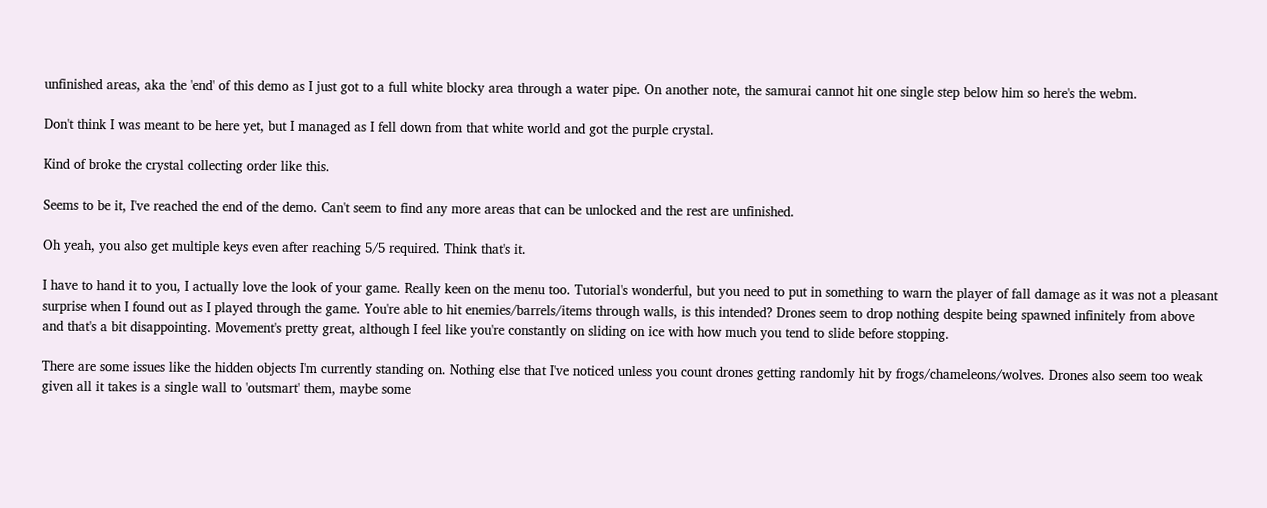unfinished areas, aka the 'end' of this demo as I just got to a full white blocky area through a water pipe. On another note, the samurai cannot hit one single step below him so here's the webm.

Don't think I was meant to be here yet, but I managed as I fell down from that white world and got the purple crystal.

Kind of broke the crystal collecting order like this.

Seems to be it, I've reached the end of the demo. Can't seem to find any more areas that can be unlocked and the rest are unfinished.

Oh yeah, you also get multiple keys even after reaching 5/5 required. Think that's it.

I have to hand it to you, I actually love the look of your game. Really keen on the menu too. Tutorial's wonderful, but you need to put in something to warn the player of fall damage as it was not a pleasant surprise when I found out as I played through the game. You're able to hit enemies/barrels/items through walls, is this intended? Drones seem to drop nothing despite being spawned infinitely from above and that's a bit disappointing. Movement's pretty great, although I feel like you're constantly on sliding on ice with how much you tend to slide before stopping.

There are some issues like the hidden objects I'm currently standing on. Nothing else that I've noticed unless you count drones getting randomly hit by frogs/chameleons/wolves. Drones also seem too weak given all it takes is a single wall to 'outsmart' them, maybe some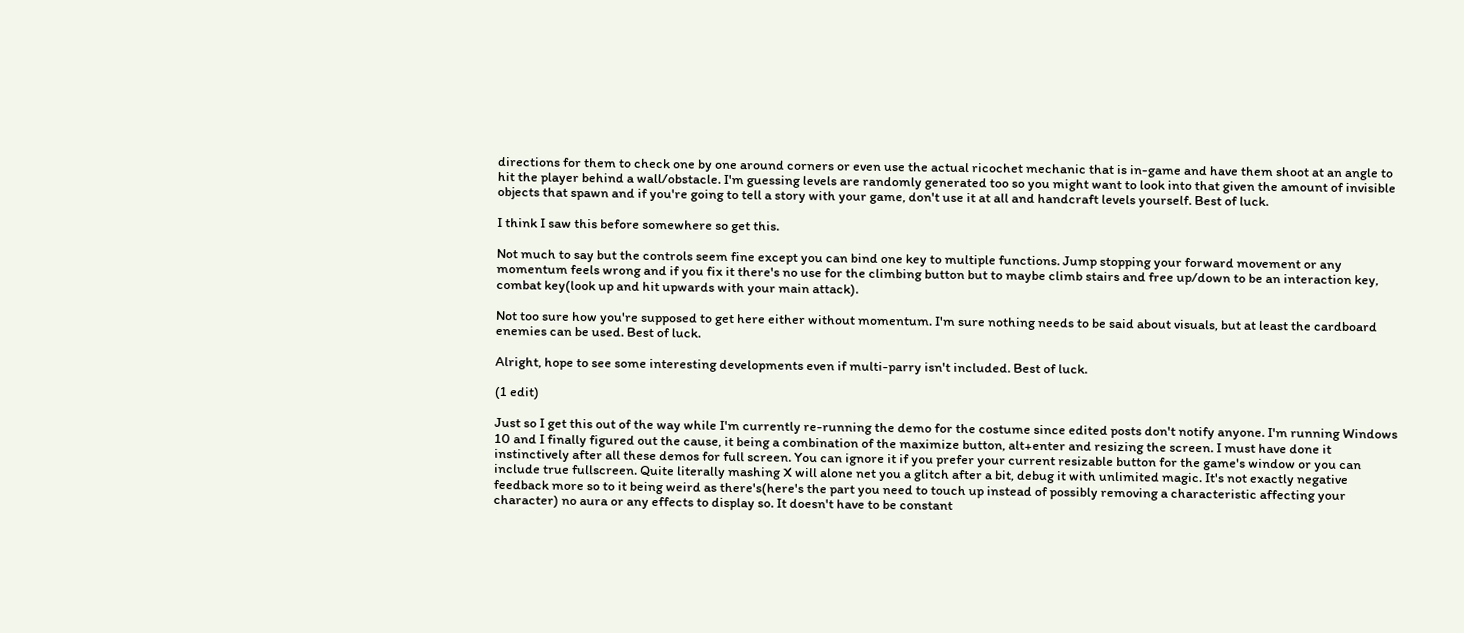directions for them to check one by one around corners or even use the actual ricochet mechanic that is in-game and have them shoot at an angle to hit the player behind a wall/obstacle. I'm guessing levels are randomly generated too so you might want to look into that given the amount of invisible objects that spawn and if you're going to tell a story with your game, don't use it at all and handcraft levels yourself. Best of luck.

I think I saw this before somewhere so get this.

Not much to say but the controls seem fine except you can bind one key to multiple functions. Jump stopping your forward movement or any momentum feels wrong and if you fix it there's no use for the climbing button but to maybe climb stairs and free up/down to be an interaction key, combat key(look up and hit upwards with your main attack).

Not too sure how you're supposed to get here either without momentum. I'm sure nothing needs to be said about visuals, but at least the cardboard enemies can be used. Best of luck.

Alright, hope to see some interesting developments even if multi-parry isn't included. Best of luck.

(1 edit)

Just so I get this out of the way while I'm currently re-running the demo for the costume since edited posts don't notify anyone. I'm running Windows 10 and I finally figured out the cause, it being a combination of the maximize button, alt+enter and resizing the screen. I must have done it instinctively after all these demos for full screen. You can ignore it if you prefer your current resizable button for the game's window or you can include true fullscreen. Quite literally mashing X will alone net you a glitch after a bit, debug it with unlimited magic. It's not exactly negative feedback more so to it being weird as there's(here's the part you need to touch up instead of possibly removing a characteristic affecting your character) no aura or any effects to display so. It doesn't have to be constant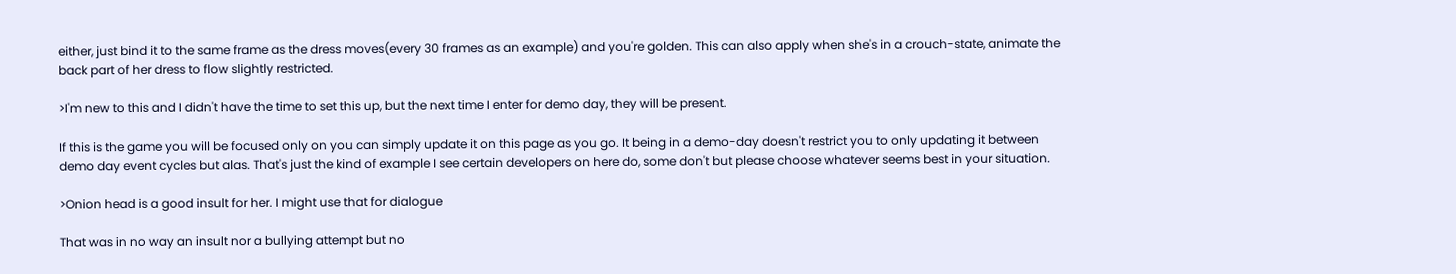either, just bind it to the same frame as the dress moves(every 30 frames as an example) and you're golden. This can also apply when she's in a crouch-state, animate the back part of her dress to flow slightly restricted.

>I'm new to this and I didn't have the time to set this up, but the next time I enter for demo day, they will be present.

If this is the game you will be focused only on you can simply update it on this page as you go. It being in a demo-day doesn't restrict you to only updating it between demo day event cycles but alas. That's just the kind of example I see certain developers on here do, some don't but please choose whatever seems best in your situation.

>Onion head is a good insult for her. I might use that for dialogue

That was in no way an insult nor a bullying attempt but no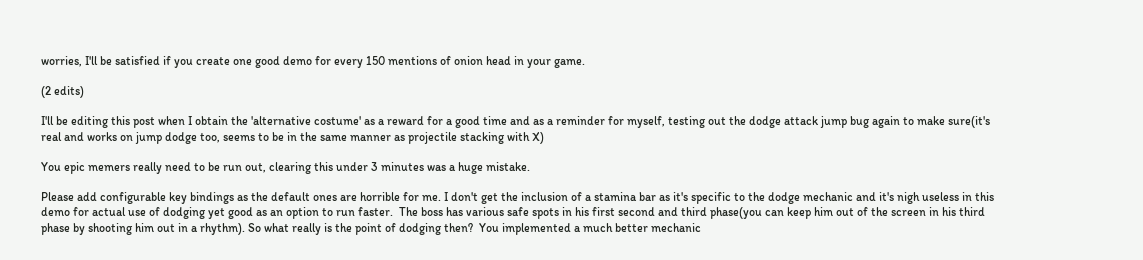worries, I'll be satisfied if you create one good demo for every 150 mentions of onion head in your game.

(2 edits)

I'll be editing this post when I obtain the 'alternative costume' as a reward for a good time and as a reminder for myself, testing out the dodge attack jump bug again to make sure(it's real and works on jump dodge too, seems to be in the same manner as projectile stacking with X)

You epic memers really need to be run out, clearing this under 3 minutes was a huge mistake.

Please add configurable key bindings as the default ones are horrible for me. I don't get the inclusion of a stamina bar as it's specific to the dodge mechanic and it's nigh useless in this demo for actual use of dodging yet good as an option to run faster.  The boss has various safe spots in his first second and third phase(you can keep him out of the screen in his third phase by shooting him out in a rhythm). So what really is the point of dodging then?  You implemented a much better mechanic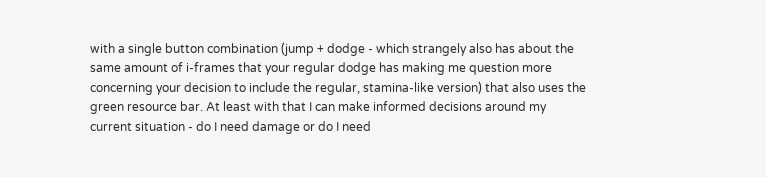with a single button combination (jump + dodge - which strangely also has about the same amount of i-frames that your regular dodge has making me question more concerning your decision to include the regular, stamina-like version) that also uses the green resource bar. At least with that I can make informed decisions around my current situation - do I need damage or do I need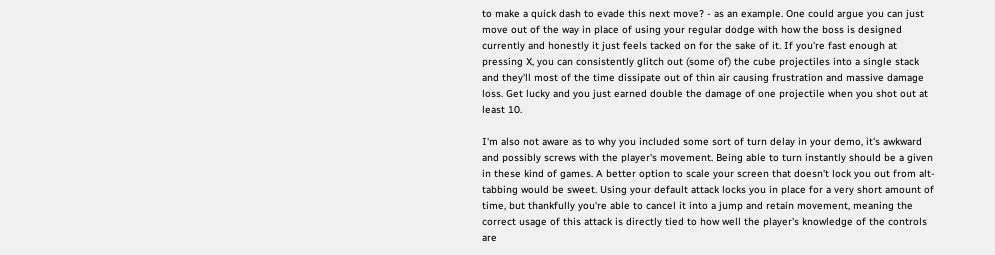to make a quick dash to evade this next move? - as an example. One could argue you can just move out of the way in place of using your regular dodge with how the boss is designed currently and honestly it just feels tacked on for the sake of it. If you're fast enough at pressing X, you can consistently glitch out (some of) the cube projectiles into a single stack and they'll most of the time dissipate out of thin air causing frustration and massive damage loss. Get lucky and you just earned double the damage of one projectile when you shot out at least 10.

I'm also not aware as to why you included some sort of turn delay in your demo, it's awkward and possibly screws with the player's movement. Being able to turn instantly should be a given in these kind of games. A better option to scale your screen that doesn't lock you out from alt-tabbing would be sweet. Using your default attack locks you in place for a very short amount of time, but thankfully you're able to cancel it into a jump and retain movement, meaning the correct usage of this attack is directly tied to how well the player's knowledge of the controls are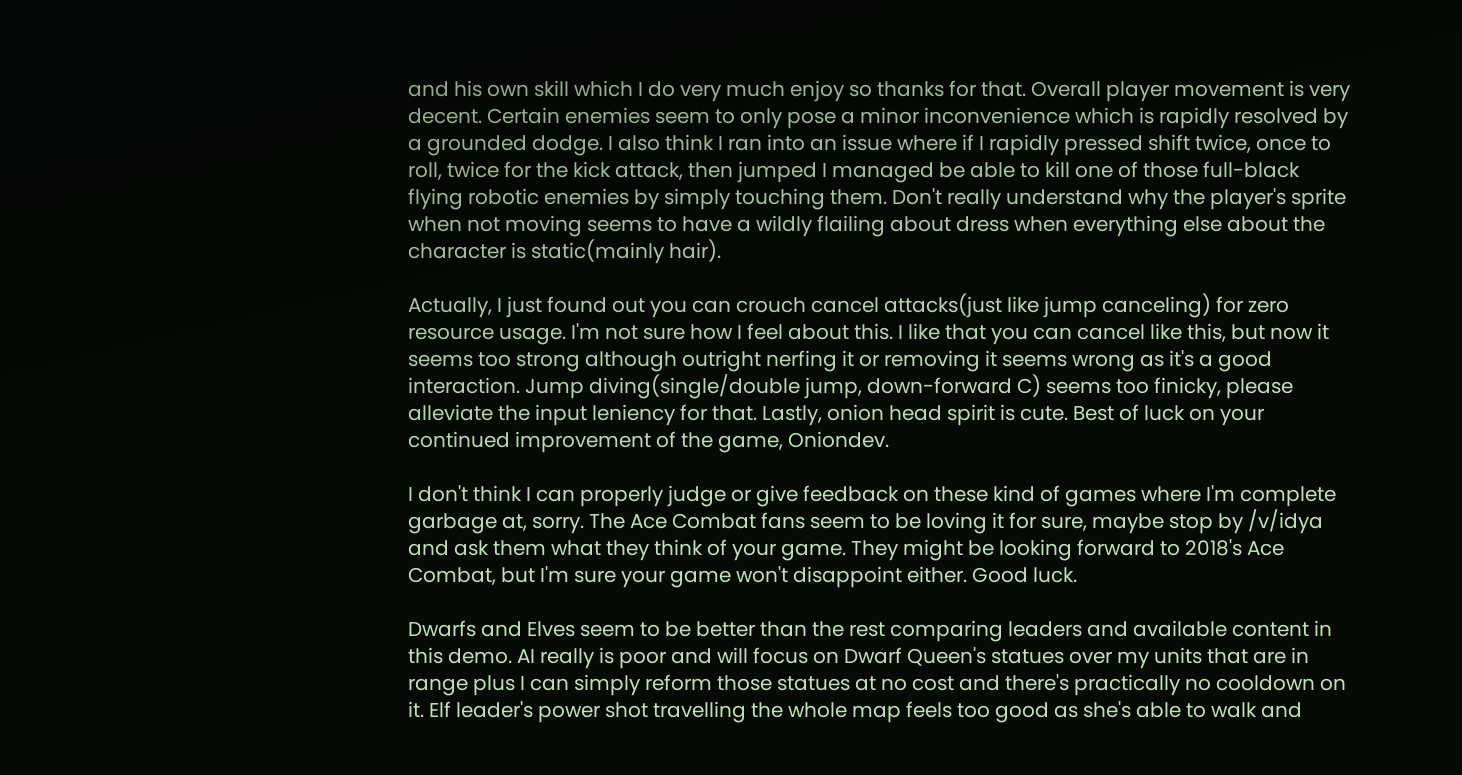and his own skill which I do very much enjoy so thanks for that. Overall player movement is very decent. Certain enemies seem to only pose a minor inconvenience which is rapidly resolved by a grounded dodge. I also think I ran into an issue where if I rapidly pressed shift twice, once to roll, twice for the kick attack, then jumped I managed be able to kill one of those full-black flying robotic enemies by simply touching them. Don't really understand why the player's sprite when not moving seems to have a wildly flailing about dress when everything else about the character is static(mainly hair).

Actually, I just found out you can crouch cancel attacks(just like jump canceling) for zero resource usage. I'm not sure how I feel about this. I like that you can cancel like this, but now it seems too strong although outright nerfing it or removing it seems wrong as it's a good interaction. Jump diving(single/double jump, down-forward C) seems too finicky, please alleviate the input leniency for that. Lastly, onion head spirit is cute. Best of luck on your continued improvement of the game, Oniondev.

I don't think I can properly judge or give feedback on these kind of games where I'm complete garbage at, sorry. The Ace Combat fans seem to be loving it for sure, maybe stop by /v/idya and ask them what they think of your game. They might be looking forward to 2018's Ace Combat, but I'm sure your game won't disappoint either. Good luck.

Dwarfs and Elves seem to be better than the rest comparing leaders and available content in this demo. AI really is poor and will focus on Dwarf Queen's statues over my units that are in range plus I can simply reform those statues at no cost and there's practically no cooldown on it. Elf leader's power shot travelling the whole map feels too good as she's able to walk and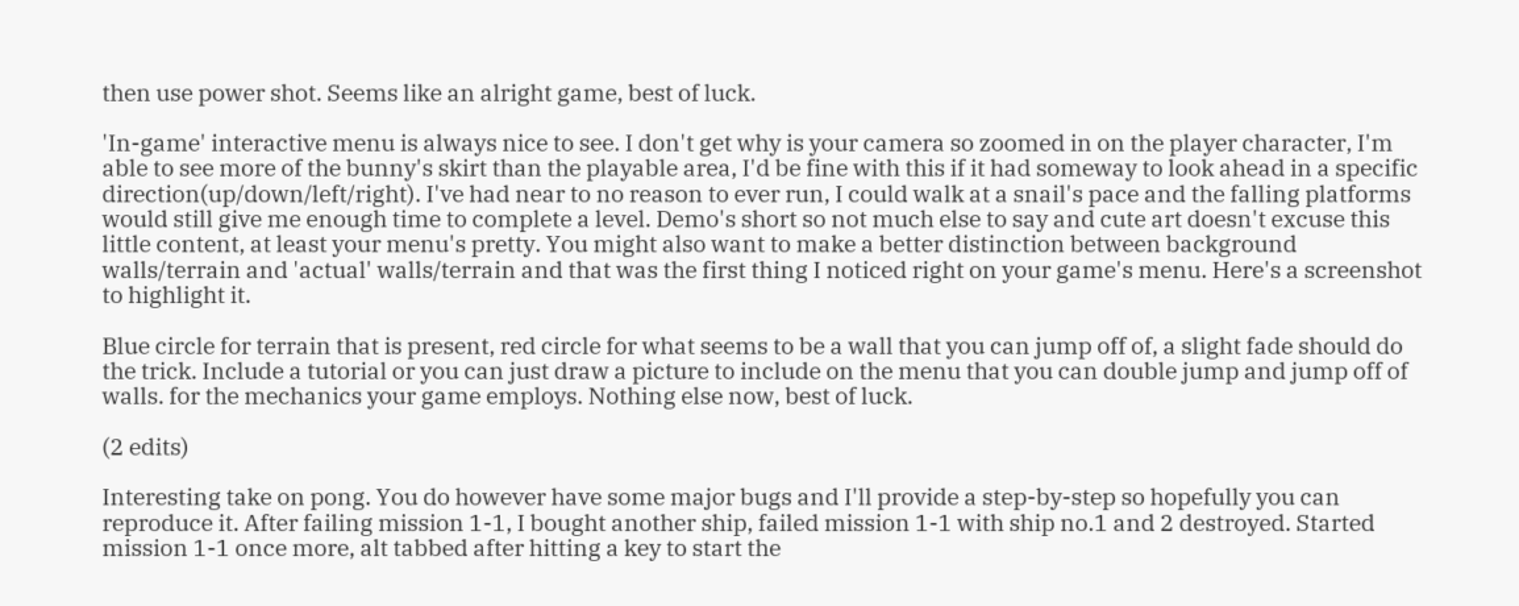then use power shot. Seems like an alright game, best of luck.

'In-game' interactive menu is always nice to see. I don't get why is your camera so zoomed in on the player character, I'm able to see more of the bunny's skirt than the playable area, I'd be fine with this if it had someway to look ahead in a specific direction(up/down/left/right). I've had near to no reason to ever run, I could walk at a snail's pace and the falling platforms would still give me enough time to complete a level. Demo's short so not much else to say and cute art doesn't excuse this little content, at least your menu's pretty. You might also want to make a better distinction between background walls/terrain and 'actual' walls/terrain and that was the first thing I noticed right on your game's menu. Here's a screenshot to highlight it.

Blue circle for terrain that is present, red circle for what seems to be a wall that you can jump off of, a slight fade should do the trick. Include a tutorial or you can just draw a picture to include on the menu that you can double jump and jump off of walls. for the mechanics your game employs. Nothing else now, best of luck.

(2 edits)

Interesting take on pong. You do however have some major bugs and I'll provide a step-by-step so hopefully you can reproduce it. After failing mission 1-1, I bought another ship, failed mission 1-1 with ship no.1 and 2 destroyed. Started mission 1-1 once more, alt tabbed after hitting a key to start the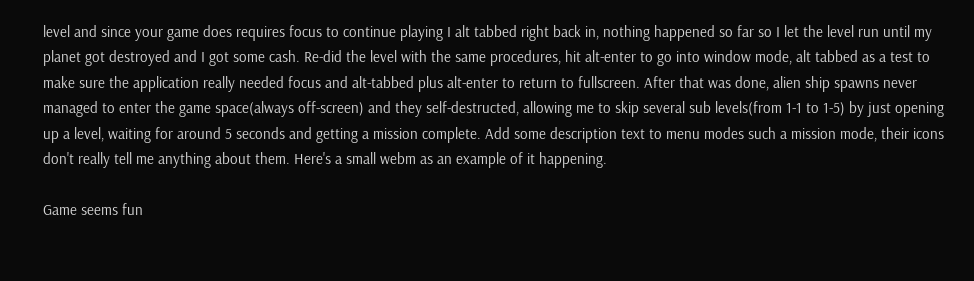level and since your game does requires focus to continue playing I alt tabbed right back in, nothing happened so far so I let the level run until my planet got destroyed and I got some cash. Re-did the level with the same procedures, hit alt-enter to go into window mode, alt tabbed as a test to make sure the application really needed focus and alt-tabbed plus alt-enter to return to fullscreen. After that was done, alien ship spawns never managed to enter the game space(always off-screen) and they self-destructed, allowing me to skip several sub levels(from 1-1 to 1-5) by just opening up a level, waiting for around 5 seconds and getting a mission complete. Add some description text to menu modes such a mission mode, their icons don't really tell me anything about them. Here's a small webm as an example of it happening.

Game seems fun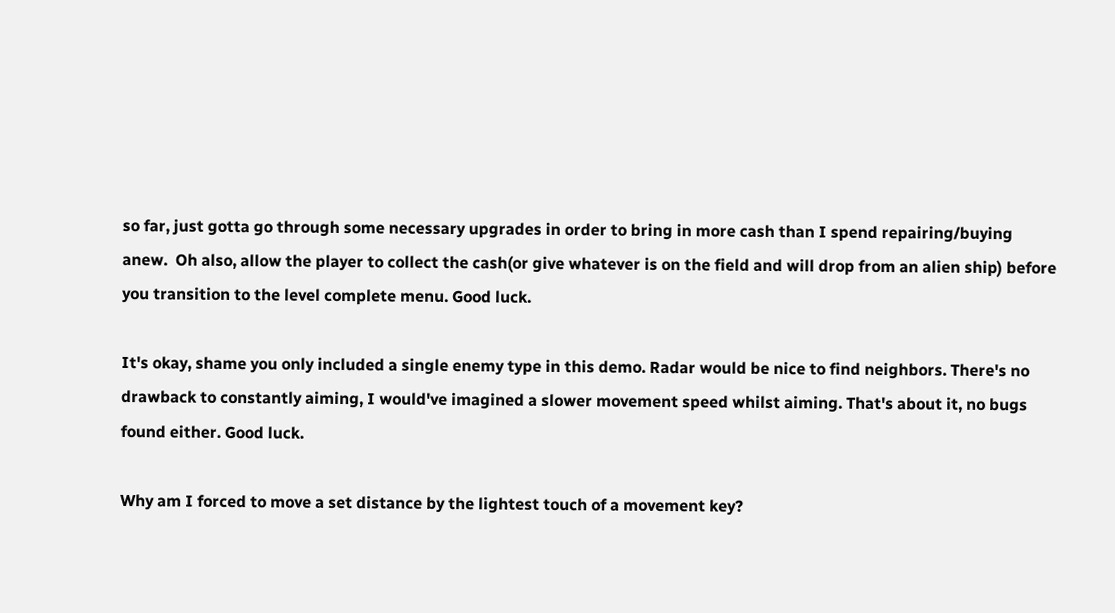so far, just gotta go through some necessary upgrades in order to bring in more cash than I spend repairing/buying anew.  Oh also, allow the player to collect the cash(or give whatever is on the field and will drop from an alien ship) before you transition to the level complete menu. Good luck.

It's okay, shame you only included a single enemy type in this demo. Radar would be nice to find neighbors. There's no drawback to constantly aiming, I would've imagined a slower movement speed whilst aiming. That's about it, no bugs found either. Good luck.

Why am I forced to move a set distance by the lightest touch of a movement key?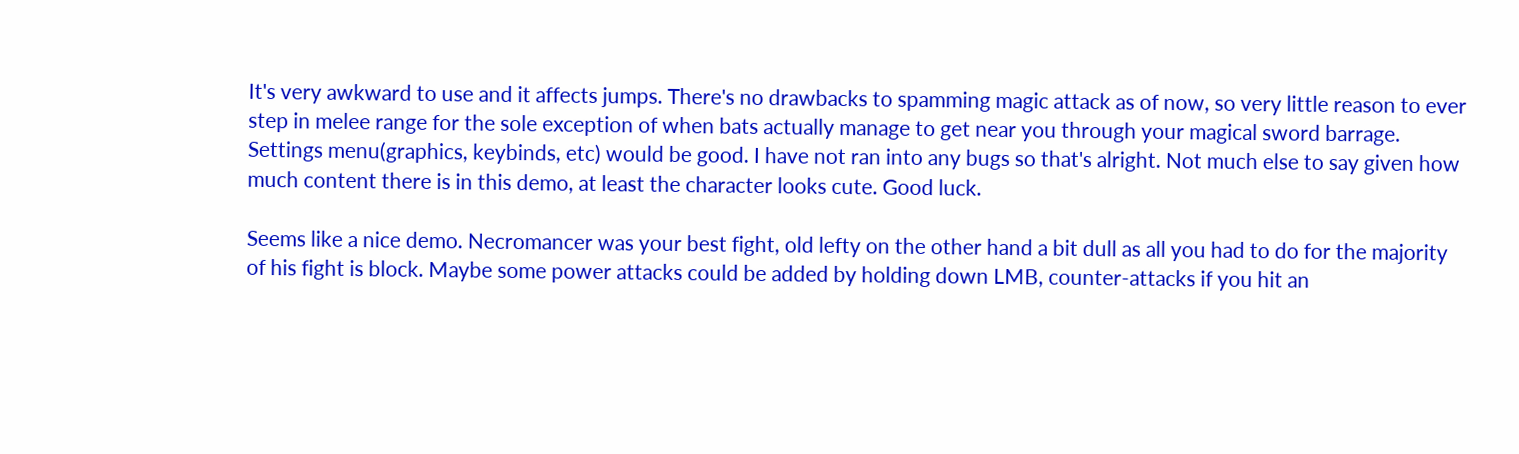It's very awkward to use and it affects jumps. There's no drawbacks to spamming magic attack as of now, so very little reason to ever step in melee range for the sole exception of when bats actually manage to get near you through your magical sword barrage. Settings menu(graphics, keybinds, etc) would be good. I have not ran into any bugs so that's alright. Not much else to say given how much content there is in this demo, at least the character looks cute. Good luck.

Seems like a nice demo. Necromancer was your best fight, old lefty on the other hand a bit dull as all you had to do for the majority of his fight is block. Maybe some power attacks could be added by holding down LMB, counter-attacks if you hit an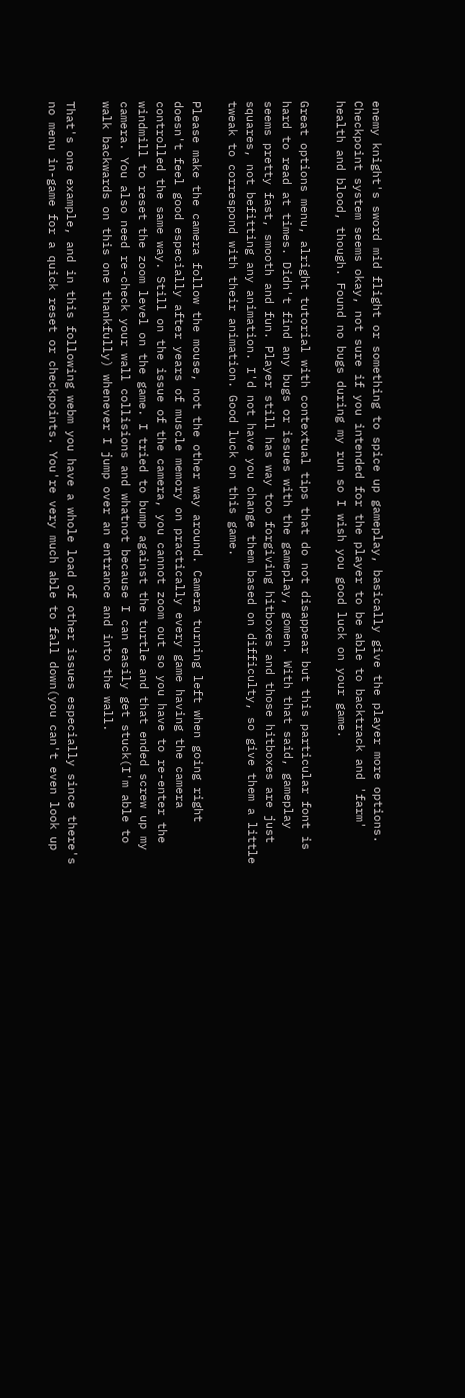enemy knight's sword mid flight or something to spice up gameplay, basically give the player more options. Checkpoint system seems okay, not sure if you intended for the player to be able to backtrack and 'farm' health and blood, though. Found no bugs during my run so I wish you good luck on your game.

Great options menu, alright tutorial with contextual tips that do not disappear but this particular font is hard to read at times. Didn't find any bugs or issues with the gameplay, gomen. With that said, gameplay seems pretty fast, smooth and fun. Player still has way too forgiving hitboxes and those hitboxes are just squares, not befitting any animation. I'd not have you change them based on difficulty, so give them a little tweak to correspond with their animation. Good luck on this game.

Please make the camera follow the mouse, not the other way around. Camera turning left when going right doesn't feel good especially after years of muscle memory on practically every game having the camera controlled the same way. Still on the issue of the camera, you cannot zoom out so you have to re-enter the windmill to reset the zoom level on the game. I tried to bump against the turtle and that ended screw up my camera. You also need re-check your wall collisions and whatnot because I can easily get stuck(I'm able to walk backwards on this one thankfully) whenever I jump over an entrance and into the wall.

That's one example, and in this following webm you have a whole load of other issues especially since there's no menu in-game for a quick reset or checkpoints. You're very much able to fall down(you can't even look up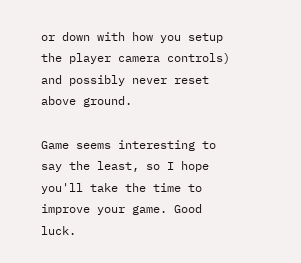or down with how you setup the player camera controls) and possibly never reset above ground.

Game seems interesting to say the least, so I hope you'll take the time to improve your game. Good luck.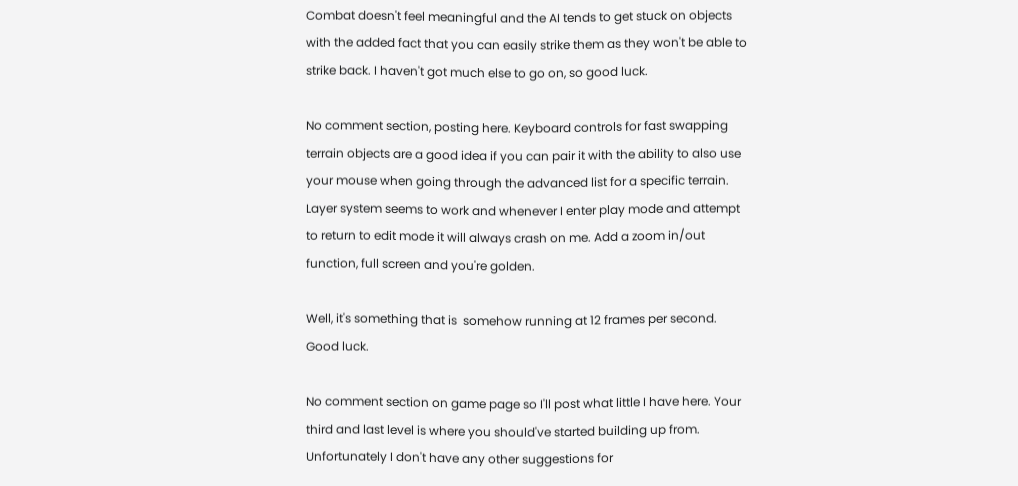Combat doesn't feel meaningful and the AI tends to get stuck on objects with the added fact that you can easily strike them as they won't be able to strike back. I haven't got much else to go on, so good luck.

No comment section, posting here. Keyboard controls for fast swapping terrain objects are a good idea if you can pair it with the ability to also use your mouse when going through the advanced list for a specific terrain. Layer system seems to work and whenever I enter play mode and attempt to return to edit mode it will always crash on me. Add a zoom in/out function, full screen and you're golden.

Well, it's something that is  somehow running at 12 frames per second. Good luck.

No comment section on game page so I'll post what little I have here. Your third and last level is where you should've started building up from. Unfortunately I don't have any other suggestions for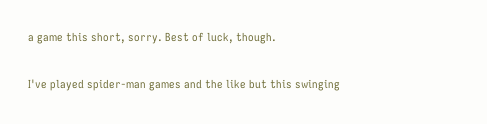a game this short, sorry. Best of luck, though.

I've played spider-man games and the like but this swinging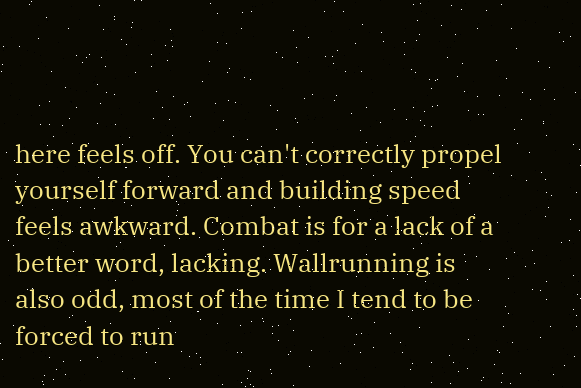here feels off. You can't correctly propel yourself forward and building speed feels awkward. Combat is for a lack of a better word, lacking. Wallrunning is also odd, most of the time I tend to be forced to run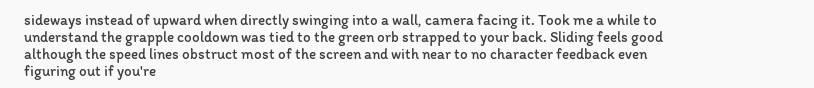sideways instead of upward when directly swinging into a wall, camera facing it. Took me a while to understand the grapple cooldown was tied to the green orb strapped to your back. Sliding feels good although the speed lines obstruct most of the screen and with near to no character feedback even figuring out if you're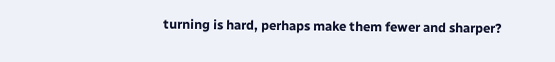turning is hard, perhaps make them fewer and sharper?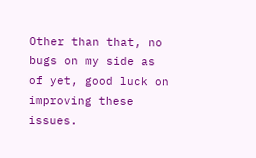Other than that, no bugs on my side as of yet, good luck on improving these issues.